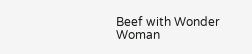Beef with Wonder Woman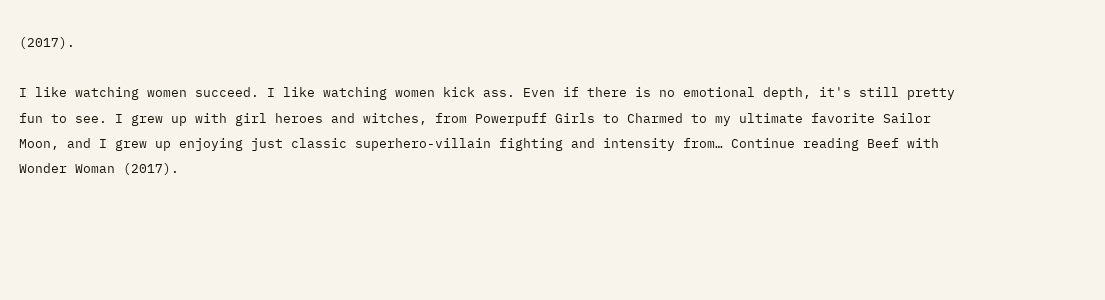(2017).

I like watching women succeed. I like watching women kick ass. Even if there is no emotional depth, it's still pretty fun to see. I grew up with girl heroes and witches, from Powerpuff Girls to Charmed to my ultimate favorite Sailor Moon, and I grew up enjoying just classic superhero-villain fighting and intensity from… Continue reading Beef with Wonder Woman (2017).